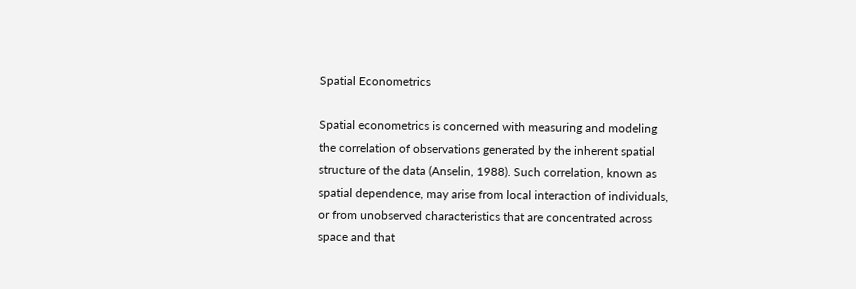Spatial Econometrics

Spatial econometrics is concerned with measuring and modeling the correlation of observations generated by the inherent spatial structure of the data (Anselin, 1988). Such correlation, known as spatial dependence, may arise from local interaction of individuals, or from unobserved characteristics that are concentrated across space and that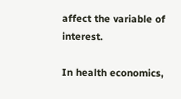affect the variable of interest.

In health economics,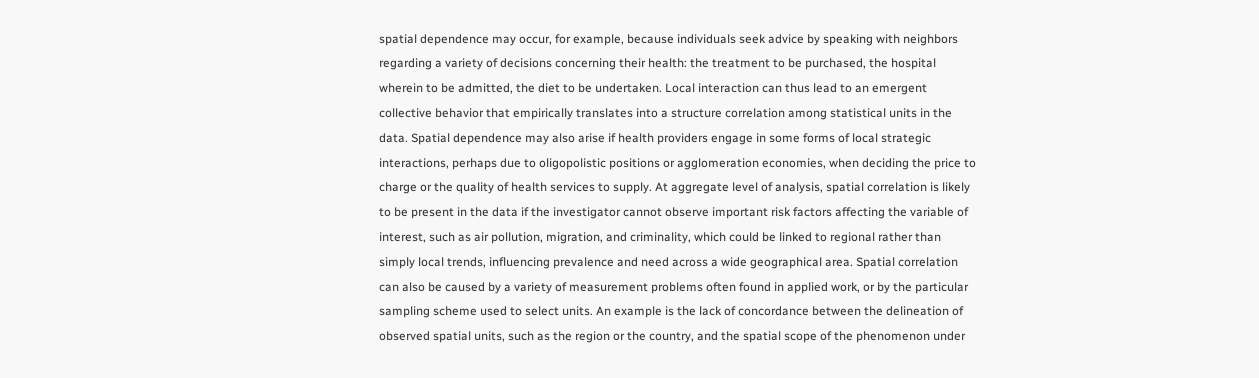spatial dependence may occur, for example, because individuals seek advice by speaking with neighbors regarding a variety of decisions concerning their health: the treatment to be purchased, the hospital wherein to be admitted, the diet to be undertaken. Local interaction can thus lead to an emergent collective behavior that empirically translates into a structure correlation among statistical units in the data. Spatial dependence may also arise if health providers engage in some forms of local strategic interactions, perhaps due to oligopolistic positions or agglomeration economies, when deciding the price to charge or the quality of health services to supply. At aggregate level of analysis, spatial correlation is likely to be present in the data if the investigator cannot observe important risk factors affecting the variable of interest, such as air pollution, migration, and criminality, which could be linked to regional rather than simply local trends, influencing prevalence and need across a wide geographical area. Spatial correlation can also be caused by a variety of measurement problems often found in applied work, or by the particular sampling scheme used to select units. An example is the lack of concordance between the delineation of observed spatial units, such as the region or the country, and the spatial scope of the phenomenon under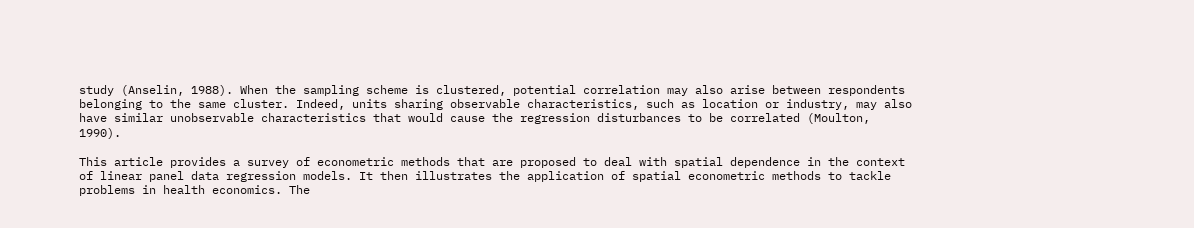study (Anselin, 1988). When the sampling scheme is clustered, potential correlation may also arise between respondents belonging to the same cluster. Indeed, units sharing observable characteristics, such as location or industry, may also have similar unobservable characteristics that would cause the regression disturbances to be correlated (Moulton, 1990).

This article provides a survey of econometric methods that are proposed to deal with spatial dependence in the context of linear panel data regression models. It then illustrates the application of spatial econometric methods to tackle problems in health economics. The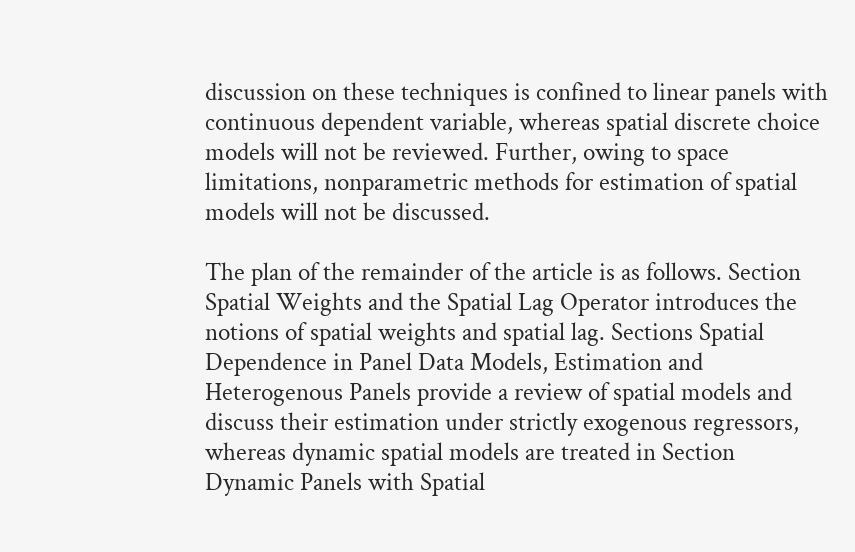discussion on these techniques is confined to linear panels with continuous dependent variable, whereas spatial discrete choice models will not be reviewed. Further, owing to space limitations, nonparametric methods for estimation of spatial models will not be discussed.

The plan of the remainder of the article is as follows. Section Spatial Weights and the Spatial Lag Operator introduces the notions of spatial weights and spatial lag. Sections Spatial Dependence in Panel Data Models, Estimation and Heterogenous Panels provide a review of spatial models and discuss their estimation under strictly exogenous regressors, whereas dynamic spatial models are treated in Section Dynamic Panels with Spatial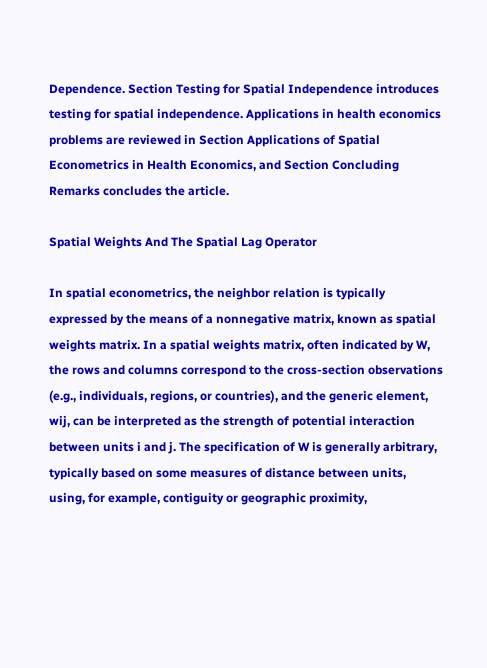Dependence. Section Testing for Spatial Independence introduces testing for spatial independence. Applications in health economics problems are reviewed in Section Applications of Spatial Econometrics in Health Economics, and Section Concluding Remarks concludes the article.

Spatial Weights And The Spatial Lag Operator

In spatial econometrics, the neighbor relation is typically expressed by the means of a nonnegative matrix, known as spatial weights matrix. In a spatial weights matrix, often indicated by W, the rows and columns correspond to the cross-section observations (e.g., individuals, regions, or countries), and the generic element, wij, can be interpreted as the strength of potential interaction between units i and j. The specification of W is generally arbitrary, typically based on some measures of distance between units, using, for example, contiguity or geographic proximity,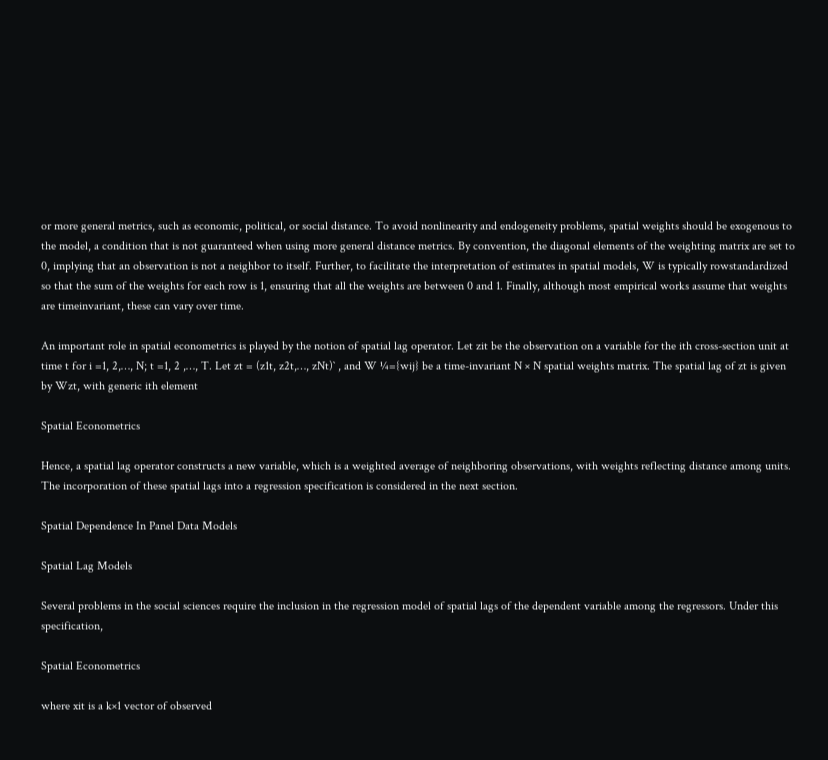or more general metrics, such as economic, political, or social distance. To avoid nonlinearity and endogeneity problems, spatial weights should be exogenous to the model, a condition that is not guaranteed when using more general distance metrics. By convention, the diagonal elements of the weighting matrix are set to 0, implying that an observation is not a neighbor to itself. Further, to facilitate the interpretation of estimates in spatial models, W is typically rowstandardized so that the sum of the weights for each row is 1, ensuring that all the weights are between 0 and 1. Finally, although most empirical works assume that weights are timeinvariant, these can vary over time.

An important role in spatial econometrics is played by the notion of spatial lag operator. Let zit be the observation on a variable for the ith cross-section unit at time t for i =1, 2,…, N; t =1, 2 ,…, T. Let zt = (z1t, z2t,…, zNt)` , and W ¼={wij} be a time-invariant N × N spatial weights matrix. The spatial lag of zt is given by Wzt, with generic ith element

Spatial Econometrics

Hence, a spatial lag operator constructs a new variable, which is a weighted average of neighboring observations, with weights reflecting distance among units. The incorporation of these spatial lags into a regression specification is considered in the next section.

Spatial Dependence In Panel Data Models

Spatial Lag Models

Several problems in the social sciences require the inclusion in the regression model of spatial lags of the dependent variable among the regressors. Under this specification,

Spatial Econometrics

where xit is a k×1 vector of observed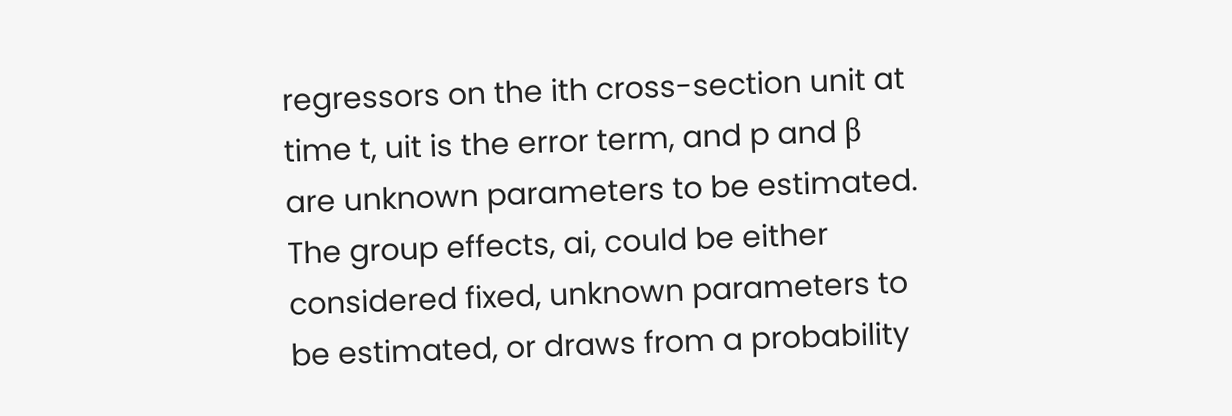regressors on the ith cross-section unit at time t, uit is the error term, and p and β are unknown parameters to be estimated. The group effects, ai, could be either considered fixed, unknown parameters to be estimated, or draws from a probability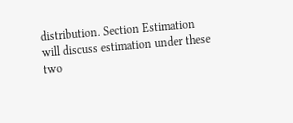distribution. Section Estimation will discuss estimation under these two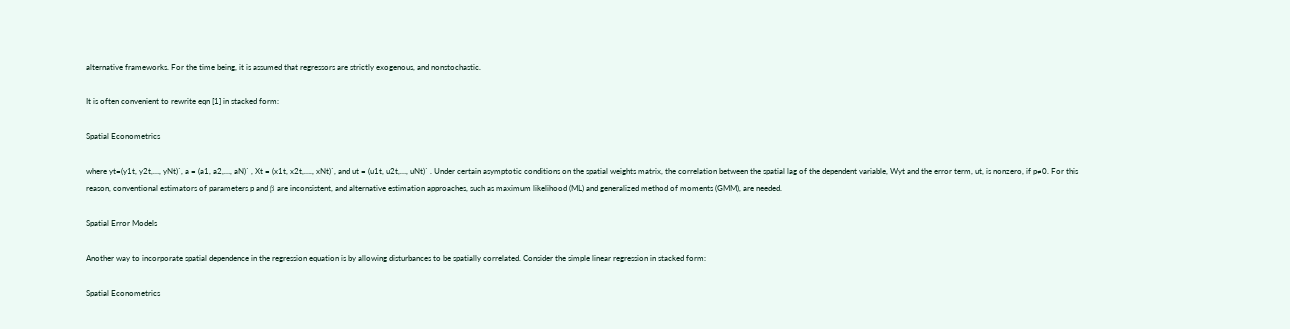alternative frameworks. For the time being, it is assumed that regressors are strictly exogenous, and nonstochastic.

It is often convenient to rewrite eqn [1] in stacked form:

Spatial Econometrics

where yt=(y1t, y2t,…, yNt)`, a = (a1, a2,…, aN)` , Xt = (x1t, x2t,…., xNt)`, and ut = (u1t, u2t,…, uNt)` . Under certain asymptotic conditions on the spatial weights matrix, the correlation between the spatial lag of the dependent variable, Wyt and the error term, ut, is nonzero, if p≠0. For this reason, conventional estimators of parameters p and β are inconsistent, and alternative estimation approaches, such as maximum likelihood (ML) and generalized method of moments (GMM), are needed.

Spatial Error Models

Another way to incorporate spatial dependence in the regression equation is by allowing disturbances to be spatially correlated. Consider the simple linear regression in stacked form:

Spatial Econometrics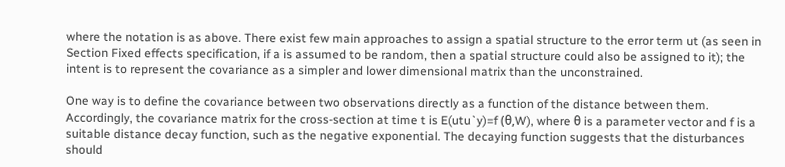where the notation is as above. There exist few main approaches to assign a spatial structure to the error term ut (as seen in Section Fixed effects specification, if a is assumed to be random, then a spatial structure could also be assigned to it); the intent is to represent the covariance as a simpler and lower dimensional matrix than the unconstrained.

One way is to define the covariance between two observations directly as a function of the distance between them. Accordingly, the covariance matrix for the cross-section at time t is E(utu`y)=f (θ,W), where θ is a parameter vector and f is a suitable distance decay function, such as the negative exponential. The decaying function suggests that the disturbances should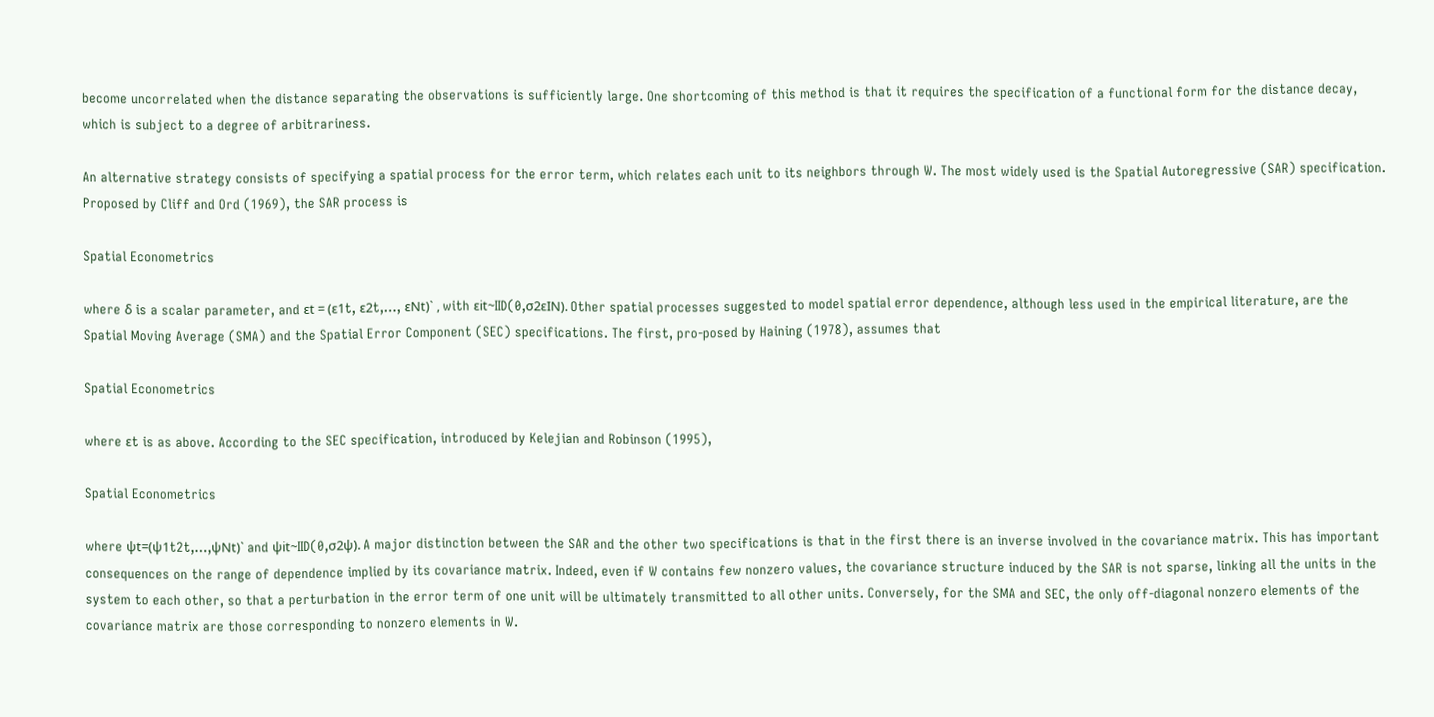become uncorrelated when the distance separating the observations is sufficiently large. One shortcoming of this method is that it requires the specification of a functional form for the distance decay, which is subject to a degree of arbitrariness.

An alternative strategy consists of specifying a spatial process for the error term, which relates each unit to its neighbors through W. The most widely used is the Spatial Autoregressive (SAR) specification. Proposed by Cliff and Ord (1969), the SAR process is

Spatial Econometrics

where δ is a scalar parameter, and εt = (ε1t, ε2t,…, εNt)` , with εit~IID(0,σ2εIN). Other spatial processes suggested to model spatial error dependence, although less used in the empirical literature, are the Spatial Moving Average (SMA) and the Spatial Error Component (SEC) specifications. The first, pro-posed by Haining (1978), assumes that

Spatial Econometrics

where εt is as above. According to the SEC specification, introduced by Kelejian and Robinson (1995),

Spatial Econometrics

where ψt=(ψ1t2t,…,ψNt)` and ψit~IID(0,σ2ψ). A major distinction between the SAR and the other two specifications is that in the first there is an inverse involved in the covariance matrix. This has important consequences on the range of dependence implied by its covariance matrix. Indeed, even if W contains few nonzero values, the covariance structure induced by the SAR is not sparse, linking all the units in the system to each other, so that a perturbation in the error term of one unit will be ultimately transmitted to all other units. Conversely, for the SMA and SEC, the only off-diagonal nonzero elements of the covariance matrix are those corresponding to nonzero elements in W.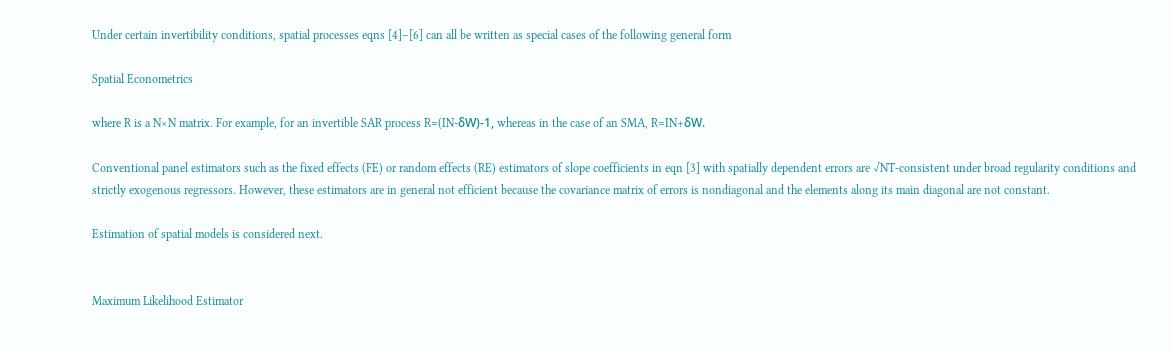Under certain invertibility conditions, spatial processes eqns [4]–[6] can all be written as special cases of the following general form

Spatial Econometrics

where R is a N×N matrix. For example, for an invertible SAR process R=(IN-δW)-1, whereas in the case of an SMA, R=IN+δW.

Conventional panel estimators such as the fixed effects (FE) or random effects (RE) estimators of slope coefficients in eqn [3] with spatially dependent errors are √NT-consistent under broad regularity conditions and strictly exogenous regressors. However, these estimators are in general not efficient because the covariance matrix of errors is nondiagonal and the elements along its main diagonal are not constant.

Estimation of spatial models is considered next.


Maximum Likelihood Estimator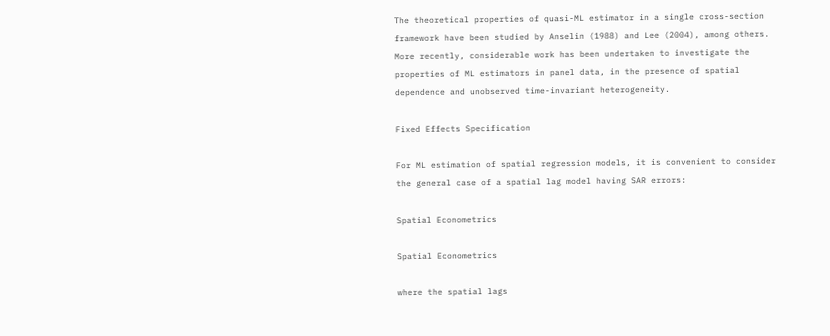The theoretical properties of quasi-ML estimator in a single cross-section framework have been studied by Anselin (1988) and Lee (2004), among others. More recently, considerable work has been undertaken to investigate the properties of ML estimators in panel data, in the presence of spatial dependence and unobserved time-invariant heterogeneity.

Fixed Effects Specification

For ML estimation of spatial regression models, it is convenient to consider the general case of a spatial lag model having SAR errors:

Spatial Econometrics

Spatial Econometrics

where the spatial lags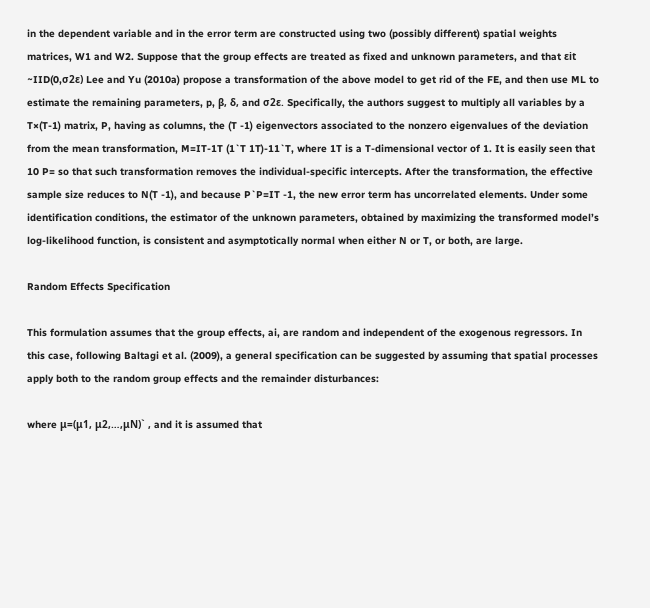in the dependent variable and in the error term are constructed using two (possibly different) spatial weights matrices, W1 and W2. Suppose that the group effects are treated as fixed and unknown parameters, and that εit ~IID(0,σ2ε) Lee and Yu (2010a) propose a transformation of the above model to get rid of the FE, and then use ML to estimate the remaining parameters, p, β, δ, and σ2ε. Specifically, the authors suggest to multiply all variables by a T×(T-1) matrix, P, having as columns, the (T -1) eigenvectors associated to the nonzero eigenvalues of the deviation from the mean transformation, M=IT-1T (1`T 1T)-11`T, where 1T is a T-dimensional vector of 1. It is easily seen that 10 P= so that such transformation removes the individual-specific intercepts. After the transformation, the effective sample size reduces to N(T -1), and because P`P=IT -1, the new error term has uncorrelated elements. Under some identification conditions, the estimator of the unknown parameters, obtained by maximizing the transformed model’s log-likelihood function, is consistent and asymptotically normal when either N or T, or both, are large.

Random Effects Specification

This formulation assumes that the group effects, ai, are random and independent of the exogenous regressors. In this case, following Baltagi et al. (2009), a general specification can be suggested by assuming that spatial processes apply both to the random group effects and the remainder disturbances:

where μ=(μ1, μ2,…,μN)` , and it is assumed that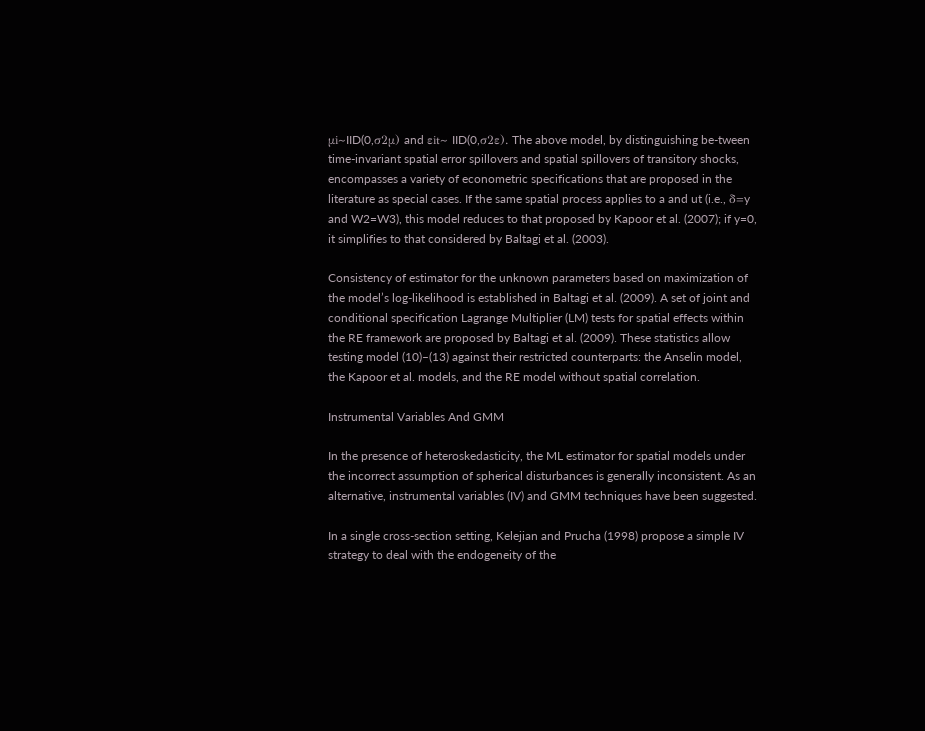μi~IID(0,σ2μ) and εit~ IID(0,σ2ε). The above model, by distinguishing be-tween time-invariant spatial error spillovers and spatial spillovers of transitory shocks, encompasses a variety of econometric specifications that are proposed in the literature as special cases. If the same spatial process applies to a and ut (i.e., δ=y and W2=W3), this model reduces to that proposed by Kapoor et al. (2007); if y=0, it simplifies to that considered by Baltagi et al. (2003).

Consistency of estimator for the unknown parameters based on maximization of the model’s log-likelihood is established in Baltagi et al. (2009). A set of joint and conditional specification Lagrange Multiplier (LM) tests for spatial effects within the RE framework are proposed by Baltagi et al. (2009). These statistics allow testing model (10)–(13) against their restricted counterparts: the Anselin model, the Kapoor et al. models, and the RE model without spatial correlation.

Instrumental Variables And GMM

In the presence of heteroskedasticity, the ML estimator for spatial models under the incorrect assumption of spherical disturbances is generally inconsistent. As an alternative, instrumental variables (IV) and GMM techniques have been suggested.

In a single cross-section setting, Kelejian and Prucha (1998) propose a simple IV strategy to deal with the endogeneity of the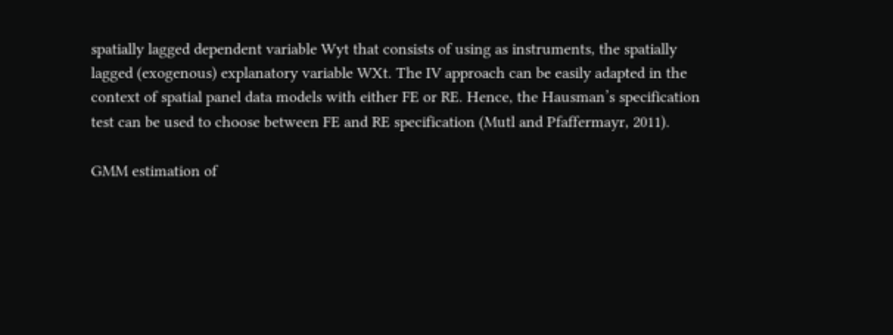spatially lagged dependent variable Wyt that consists of using as instruments, the spatially lagged (exogenous) explanatory variable WXt. The IV approach can be easily adapted in the context of spatial panel data models with either FE or RE. Hence, the Hausman’s specification test can be used to choose between FE and RE specification (Mutl and Pfaffermayr, 2011).

GMM estimation of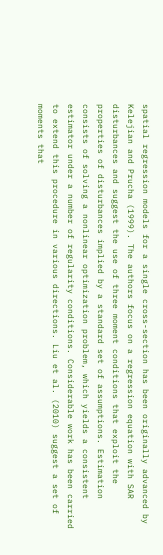spatial regression models for a single cross-section has been originally advanced by Kelejian and Prucha (1999). The authors focus on a regression equation with SAR disturbances and suggest the use of three moment conditions that exploit the properties of disturbances implied by a standard set of assumptions. Estimation consists of solving a nonlinear optimization problem, which yields a consistent estimator under a number of regularity conditions. Considerable work has been carried to extend this procedure in various directions. Liu et al. (2010) suggest a set of moments that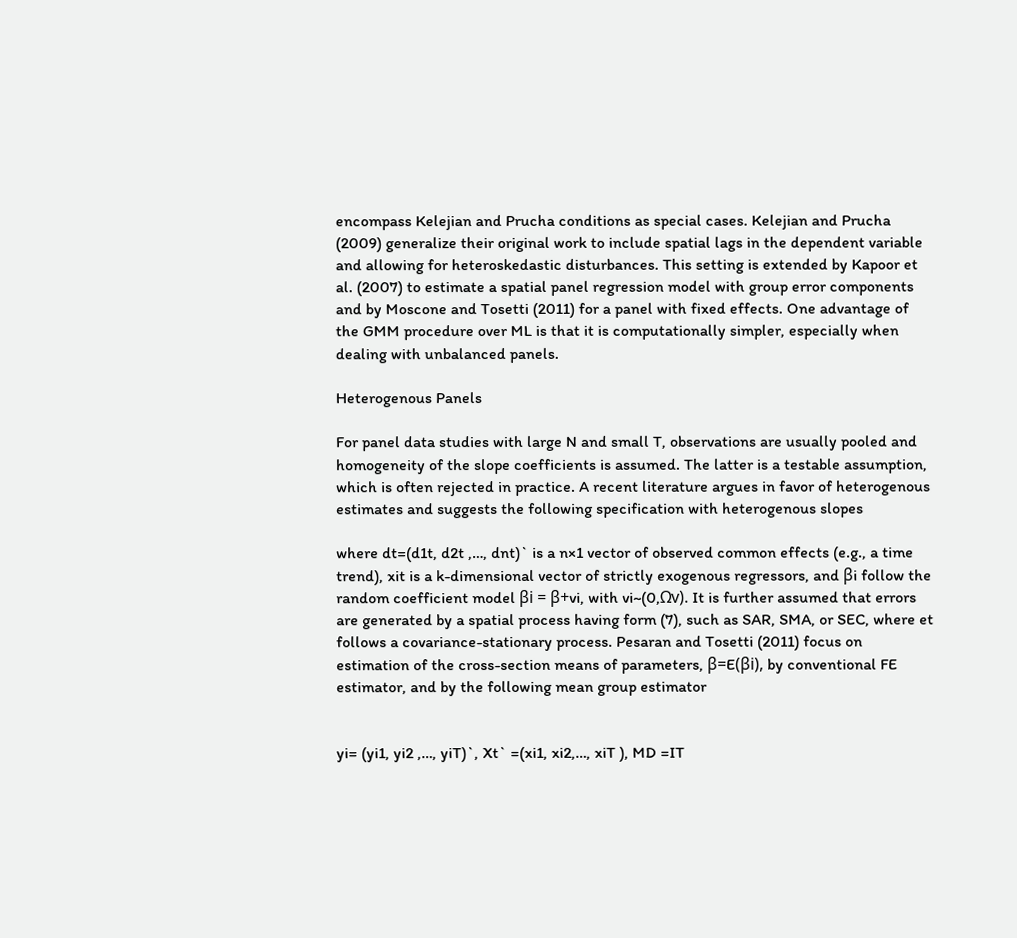encompass Kelejian and Prucha conditions as special cases. Kelejian and Prucha (2009) generalize their original work to include spatial lags in the dependent variable and allowing for heteroskedastic disturbances. This setting is extended by Kapoor et al. (2007) to estimate a spatial panel regression model with group error components and by Moscone and Tosetti (2011) for a panel with fixed effects. One advantage of the GMM procedure over ML is that it is computationally simpler, especially when dealing with unbalanced panels.

Heterogenous Panels

For panel data studies with large N and small T, observations are usually pooled and homogeneity of the slope coefficients is assumed. The latter is a testable assumption, which is often rejected in practice. A recent literature argues in favor of heterogenous estimates and suggests the following specification with heterogenous slopes

where dt=(d1t, d2t ,…, dnt)` is a n×1 vector of observed common effects (e.g., a time trend), xit is a k-dimensional vector of strictly exogenous regressors, and βi follow the random coefficient model βi = β+vi, with vi~(0,Ωv). It is further assumed that errors are generated by a spatial process having form (7), such as SAR, SMA, or SEC, where et follows a covariance-stationary process. Pesaran and Tosetti (2011) focus on estimation of the cross-section means of parameters, β=E(βi), by conventional FE estimator, and by the following mean group estimator


yi= (yi1, yi2 ,…, yiT)`, Xt` =(xi1, xi2,…, xiT ), MD =IT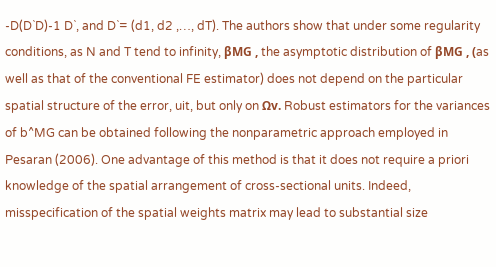-D(D`D)-1 D`, and D`= (d1, d2 ,…, dT). The authors show that under some regularity conditions, as N and T tend to infinity, βMG , the asymptotic distribution of βMG , (as well as that of the conventional FE estimator) does not depend on the particular spatial structure of the error, uit, but only on Ωv. Robust estimators for the variances of b^MG can be obtained following the nonparametric approach employed in Pesaran (2006). One advantage of this method is that it does not require a priori knowledge of the spatial arrangement of cross-sectional units. Indeed, misspecification of the spatial weights matrix may lead to substantial size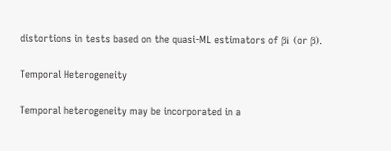distortions in tests based on the quasi-ML estimators of βi (or β).

Temporal Heterogeneity

Temporal heterogeneity may be incorporated in a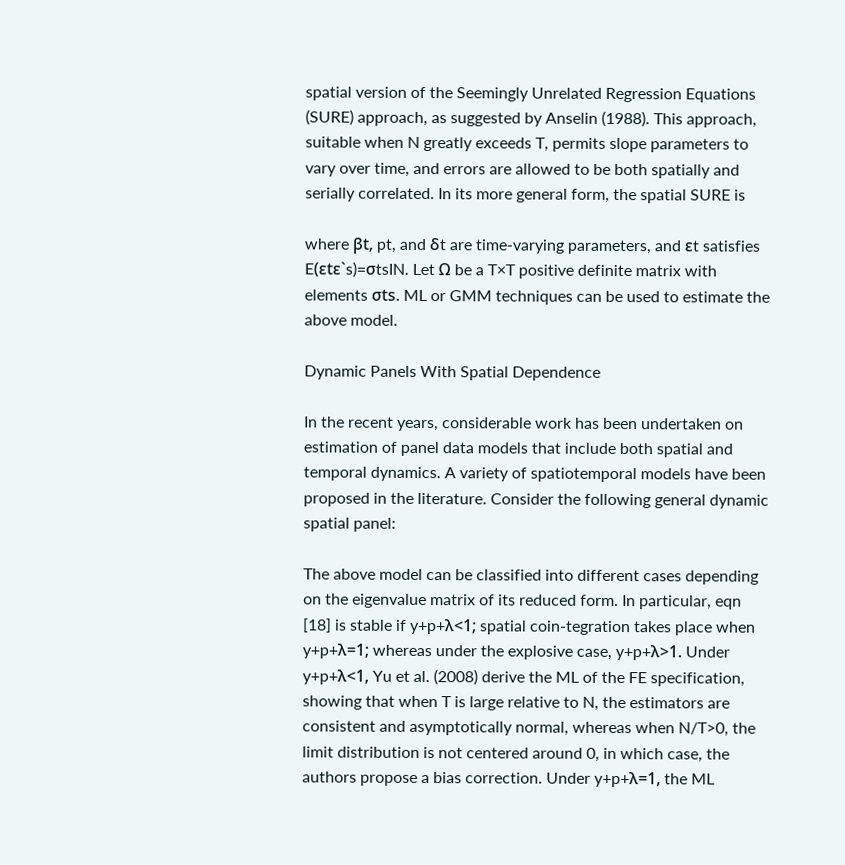spatial version of the Seemingly Unrelated Regression Equations (SURE) approach, as suggested by Anselin (1988). This approach, suitable when N greatly exceeds T, permits slope parameters to vary over time, and errors are allowed to be both spatially and serially correlated. In its more general form, the spatial SURE is

where βt, pt, and δt are time-varying parameters, and εt satisfies E(εtε`s)=σtsIN. Let Ω be a T×T positive definite matrix with elements σts. ML or GMM techniques can be used to estimate the above model.

Dynamic Panels With Spatial Dependence

In the recent years, considerable work has been undertaken on estimation of panel data models that include both spatial and temporal dynamics. A variety of spatiotemporal models have been proposed in the literature. Consider the following general dynamic spatial panel:

The above model can be classified into different cases depending on the eigenvalue matrix of its reduced form. In particular, eqn [18] is stable if y+p+λ<1; spatial coin-tegration takes place when y+p+λ=1; whereas under the explosive case, y+p+λ>1. Under y+p+λ<1, Yu et al. (2008) derive the ML of the FE specification, showing that when T is large relative to N, the estimators are consistent and asymptotically normal, whereas when N/T>0, the limit distribution is not centered around 0, in which case, the authors propose a bias correction. Under y+p+λ=1, the ML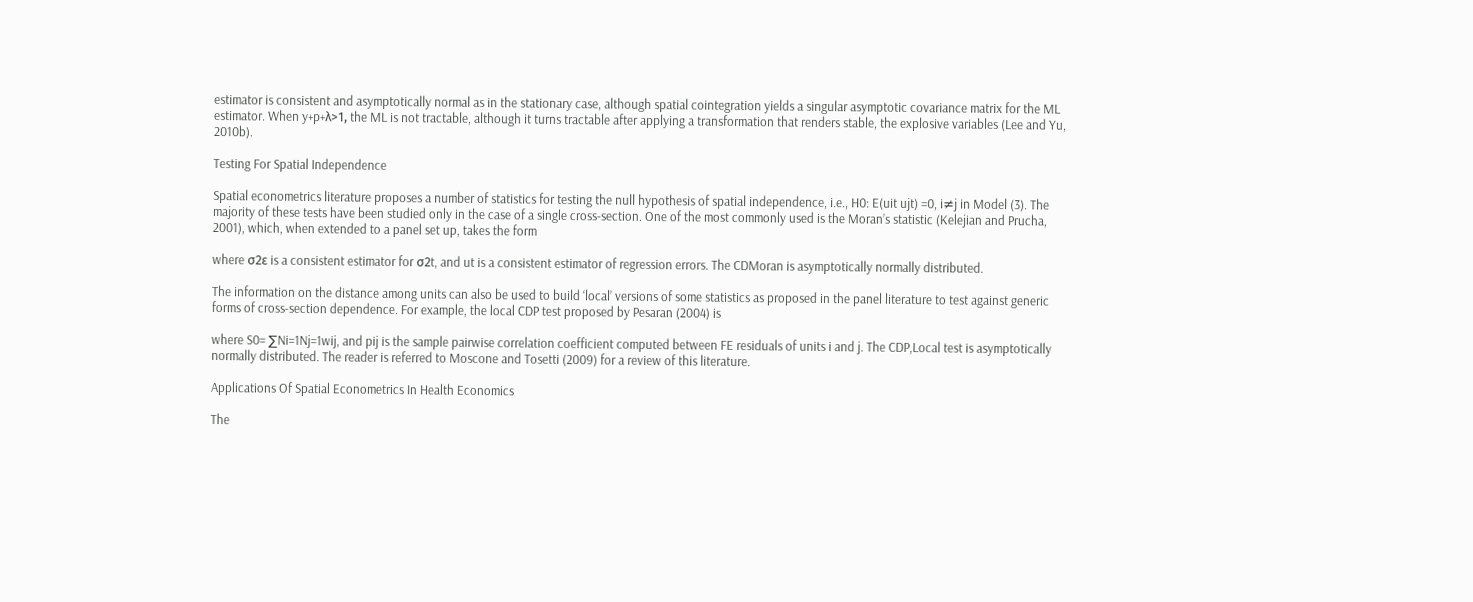estimator is consistent and asymptotically normal as in the stationary case, although spatial cointegration yields a singular asymptotic covariance matrix for the ML estimator. When y+p+λ>1, the ML is not tractable, although it turns tractable after applying a transformation that renders stable, the explosive variables (Lee and Yu, 2010b).

Testing For Spatial Independence

Spatial econometrics literature proposes a number of statistics for testing the null hypothesis of spatial independence, i.e., H0: E(uit ujt) =0, i≠j in Model (3). The majority of these tests have been studied only in the case of a single cross-section. One of the most commonly used is the Moran’s statistic (Kelejian and Prucha, 2001), which, when extended to a panel set up, takes the form

where σ2ε is a consistent estimator for σ2t, and ut is a consistent estimator of regression errors. The CDMoran is asymptotically normally distributed.

The information on the distance among units can also be used to build ‘local’ versions of some statistics as proposed in the panel literature to test against generic forms of cross-section dependence. For example, the local CDP test proposed by Pesaran (2004) is

where S0= ∑Ni=1Nj=1wij, and pij is the sample pairwise correlation coefficient computed between FE residuals of units i and j. The CDP,Local test is asymptotically normally distributed. The reader is referred to Moscone and Tosetti (2009) for a review of this literature.

Applications Of Spatial Econometrics In Health Economics

The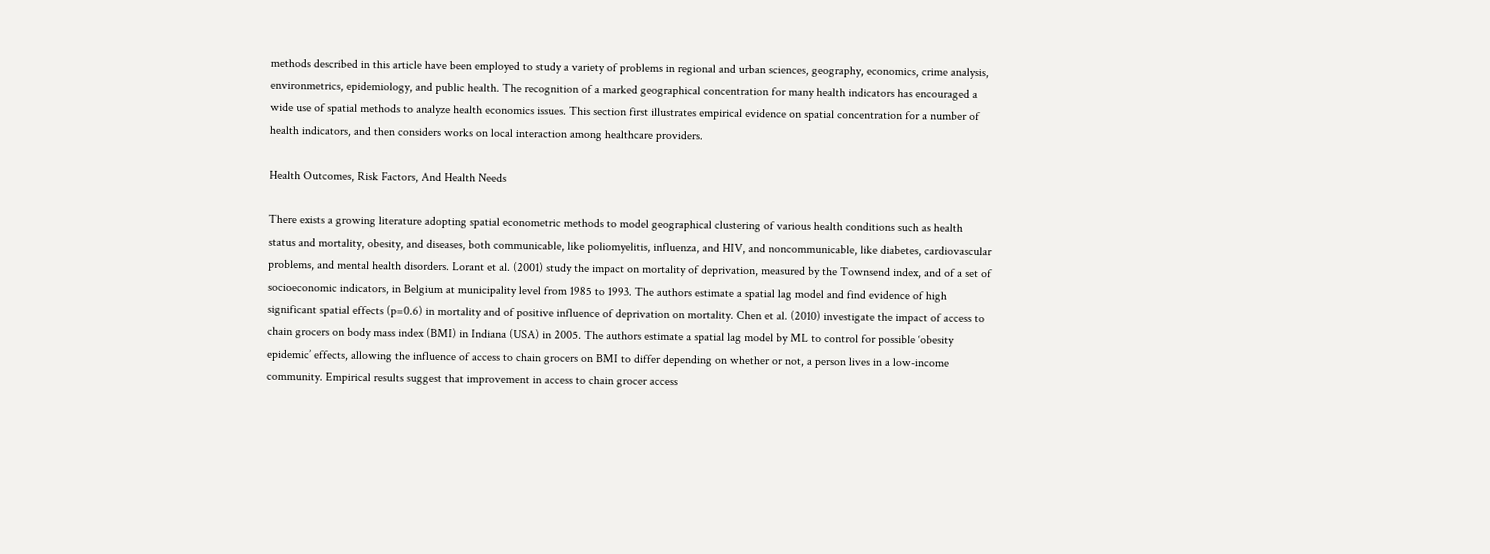methods described in this article have been employed to study a variety of problems in regional and urban sciences, geography, economics, crime analysis, environmetrics, epidemiology, and public health. The recognition of a marked geographical concentration for many health indicators has encouraged a wide use of spatial methods to analyze health economics issues. This section first illustrates empirical evidence on spatial concentration for a number of health indicators, and then considers works on local interaction among healthcare providers.

Health Outcomes, Risk Factors, And Health Needs

There exists a growing literature adopting spatial econometric methods to model geographical clustering of various health conditions such as health status and mortality, obesity, and diseases, both communicable, like poliomyelitis, influenza, and HIV, and noncommunicable, like diabetes, cardiovascular problems, and mental health disorders. Lorant et al. (2001) study the impact on mortality of deprivation, measured by the Townsend index, and of a set of socioeconomic indicators, in Belgium at municipality level from 1985 to 1993. The authors estimate a spatial lag model and find evidence of high significant spatial effects (p=0.6) in mortality and of positive influence of deprivation on mortality. Chen et al. (2010) investigate the impact of access to chain grocers on body mass index (BMI) in Indiana (USA) in 2005. The authors estimate a spatial lag model by ML to control for possible ‘obesity epidemic’ effects, allowing the influence of access to chain grocers on BMI to differ depending on whether or not, a person lives in a low-income community. Empirical results suggest that improvement in access to chain grocer access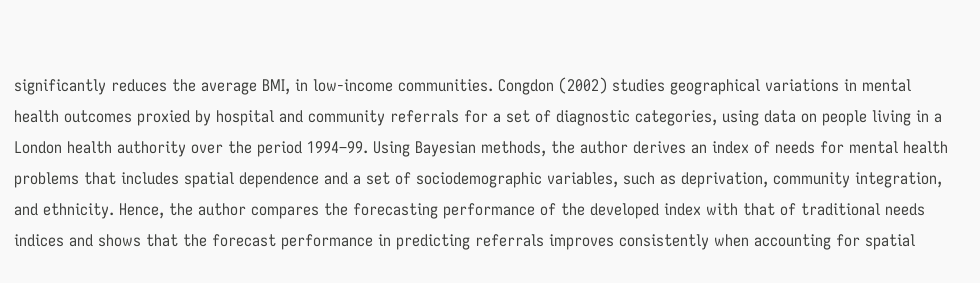significantly reduces the average BMI, in low-income communities. Congdon (2002) studies geographical variations in mental health outcomes proxied by hospital and community referrals for a set of diagnostic categories, using data on people living in a London health authority over the period 1994–99. Using Bayesian methods, the author derives an index of needs for mental health problems that includes spatial dependence and a set of sociodemographic variables, such as deprivation, community integration, and ethnicity. Hence, the author compares the forecasting performance of the developed index with that of traditional needs indices and shows that the forecast performance in predicting referrals improves consistently when accounting for spatial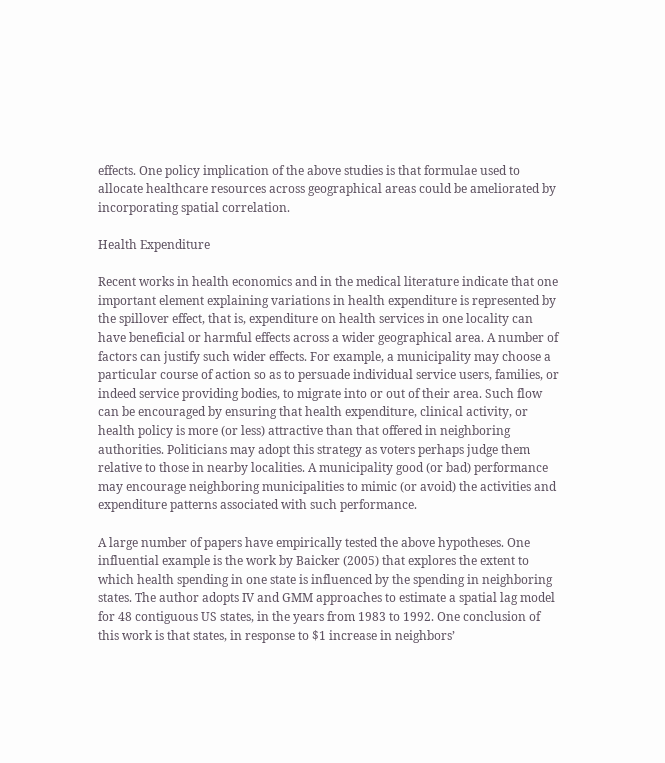effects. One policy implication of the above studies is that formulae used to allocate healthcare resources across geographical areas could be ameliorated by incorporating spatial correlation.

Health Expenditure

Recent works in health economics and in the medical literature indicate that one important element explaining variations in health expenditure is represented by the spillover effect, that is, expenditure on health services in one locality can have beneficial or harmful effects across a wider geographical area. A number of factors can justify such wider effects. For example, a municipality may choose a particular course of action so as to persuade individual service users, families, or indeed service providing bodies, to migrate into or out of their area. Such flow can be encouraged by ensuring that health expenditure, clinical activity, or health policy is more (or less) attractive than that offered in neighboring authorities. Politicians may adopt this strategy as voters perhaps judge them relative to those in nearby localities. A municipality good (or bad) performance may encourage neighboring municipalities to mimic (or avoid) the activities and expenditure patterns associated with such performance.

A large number of papers have empirically tested the above hypotheses. One influential example is the work by Baicker (2005) that explores the extent to which health spending in one state is influenced by the spending in neighboring states. The author adopts IV and GMM approaches to estimate a spatial lag model for 48 contiguous US states, in the years from 1983 to 1992. One conclusion of this work is that states, in response to $1 increase in neighbors’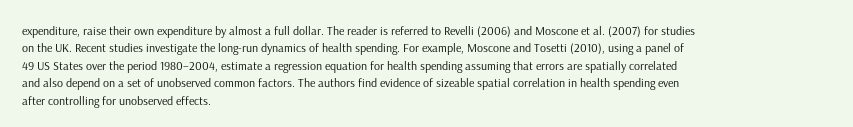expenditure, raise their own expenditure by almost a full dollar. The reader is referred to Revelli (2006) and Moscone et al. (2007) for studies on the UK. Recent studies investigate the long-run dynamics of health spending. For example, Moscone and Tosetti (2010), using a panel of 49 US States over the period 1980–2004, estimate a regression equation for health spending assuming that errors are spatially correlated and also depend on a set of unobserved common factors. The authors find evidence of sizeable spatial correlation in health spending even after controlling for unobserved effects.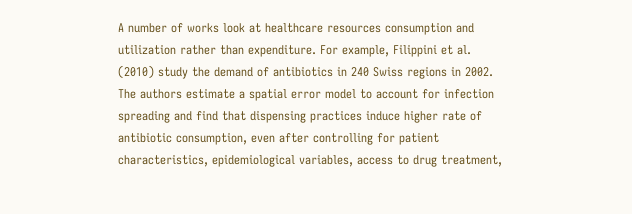A number of works look at healthcare resources consumption and utilization rather than expenditure. For example, Filippini et al. (2010) study the demand of antibiotics in 240 Swiss regions in 2002. The authors estimate a spatial error model to account for infection spreading and find that dispensing practices induce higher rate of antibiotic consumption, even after controlling for patient characteristics, epidemiological variables, access to drug treatment,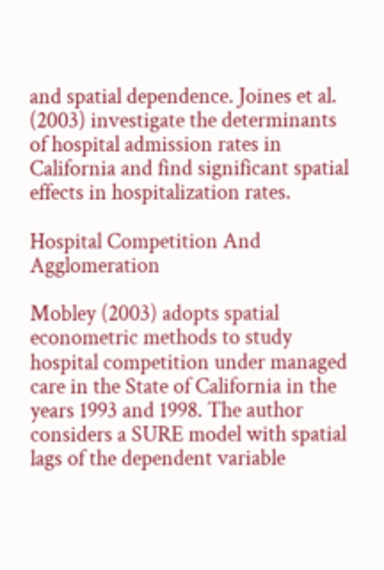and spatial dependence. Joines et al. (2003) investigate the determinants of hospital admission rates in California and find significant spatial effects in hospitalization rates.

Hospital Competition And Agglomeration

Mobley (2003) adopts spatial econometric methods to study hospital competition under managed care in the State of California in the years 1993 and 1998. The author considers a SURE model with spatial lags of the dependent variable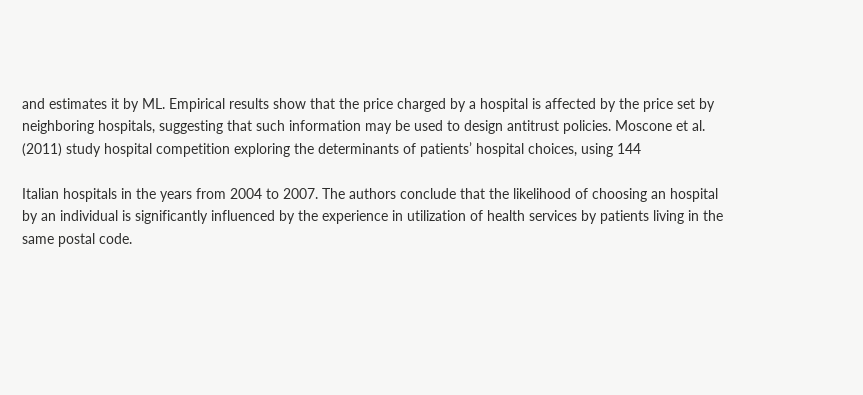and estimates it by ML. Empirical results show that the price charged by a hospital is affected by the price set by neighboring hospitals, suggesting that such information may be used to design antitrust policies. Moscone et al. (2011) study hospital competition exploring the determinants of patients’ hospital choices, using 144

Italian hospitals in the years from 2004 to 2007. The authors conclude that the likelihood of choosing an hospital by an individual is significantly influenced by the experience in utilization of health services by patients living in the same postal code.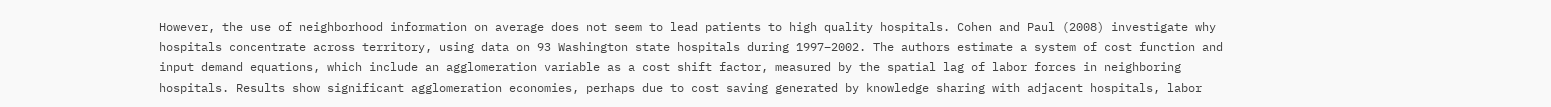However, the use of neighborhood information on average does not seem to lead patients to high quality hospitals. Cohen and Paul (2008) investigate why hospitals concentrate across territory, using data on 93 Washington state hospitals during 1997–2002. The authors estimate a system of cost function and input demand equations, which include an agglomeration variable as a cost shift factor, measured by the spatial lag of labor forces in neighboring hospitals. Results show significant agglomeration economies, perhaps due to cost saving generated by knowledge sharing with adjacent hospitals, labor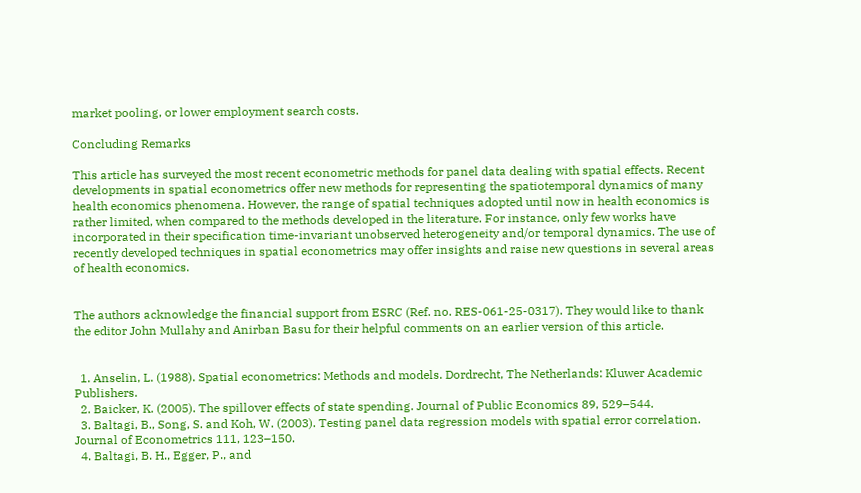market pooling, or lower employment search costs.

Concluding Remarks

This article has surveyed the most recent econometric methods for panel data dealing with spatial effects. Recent developments in spatial econometrics offer new methods for representing the spatiotemporal dynamics of many health economics phenomena. However, the range of spatial techniques adopted until now in health economics is rather limited, when compared to the methods developed in the literature. For instance, only few works have incorporated in their specification time-invariant unobserved heterogeneity and/or temporal dynamics. The use of recently developed techniques in spatial econometrics may offer insights and raise new questions in several areas of health economics.


The authors acknowledge the financial support from ESRC (Ref. no. RES-061-25-0317). They would like to thank the editor John Mullahy and Anirban Basu for their helpful comments on an earlier version of this article.


  1. Anselin, L. (1988). Spatial econometrics: Methods and models. Dordrecht, The Netherlands: Kluwer Academic Publishers.
  2. Baicker, K. (2005). The spillover effects of state spending. Journal of Public Economics 89, 529–544.
  3. Baltagi, B., Song, S. and Koh, W. (2003). Testing panel data regression models with spatial error correlation. Journal of Econometrics 111, 123–150.
  4. Baltagi, B. H., Egger, P., and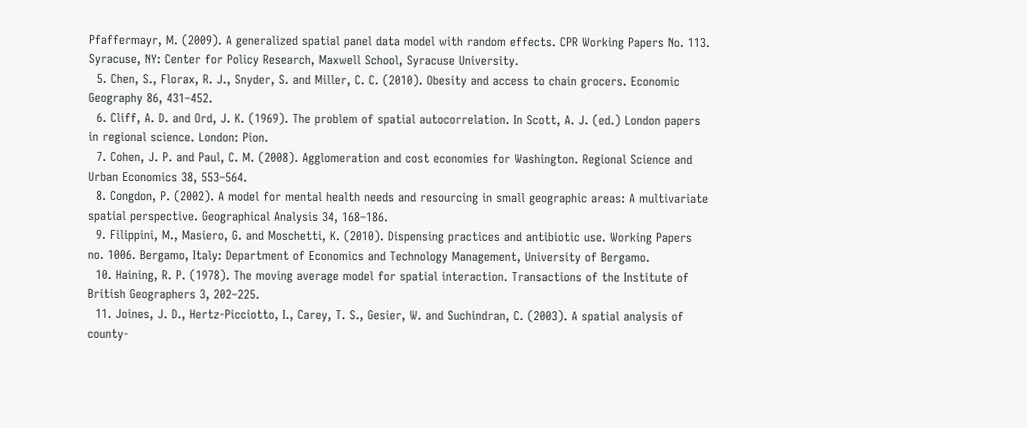Pfaffermayr, M. (2009). A generalized spatial panel data model with random effects. CPR Working Papers No. 113. Syracuse, NY: Center for Policy Research, Maxwell School, Syracuse University.
  5. Chen, S., Florax, R. J., Snyder, S. and Miller, C. C. (2010). Obesity and access to chain grocers. Economic Geography 86, 431–452.
  6. Cliff, A. D. and Ord, J. K. (1969). The problem of spatial autocorrelation. In Scott, A. J. (ed.) London papers in regional science. London: Pion.
  7. Cohen, J. P. and Paul, C. M. (2008). Agglomeration and cost economies for Washington. Regional Science and Urban Economics 38, 553–564.
  8. Congdon, P. (2002). A model for mental health needs and resourcing in small geographic areas: A multivariate spatial perspective. Geographical Analysis 34, 168–186.
  9. Filippini, M., Masiero, G. and Moschetti, K. (2010). Dispensing practices and antibiotic use. Working Papers no. 1006. Bergamo, Italy: Department of Economics and Technology Management, University of Bergamo.
  10. Haining, R. P. (1978). The moving average model for spatial interaction. Transactions of the Institute of British Geographers 3, 202–225.
  11. Joines, J. D., Hertz-Picciotto, I., Carey, T. S., Gesier, W. and Suchindran, C. (2003). A spatial analysis of county-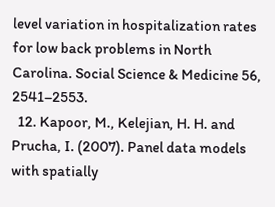level variation in hospitalization rates for low back problems in North Carolina. Social Science & Medicine 56, 2541–2553.
  12. Kapoor, M., Kelejian, H. H. and Prucha, I. (2007). Panel data models with spatially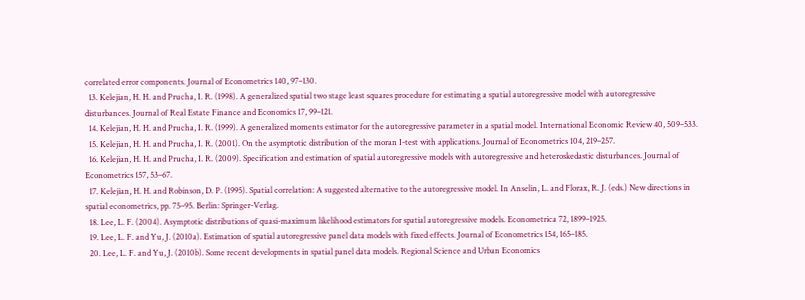correlated error components. Journal of Econometrics 140, 97–130.
  13. Kelejian, H. H. and Prucha, I. R. (1998). A generalized spatial two stage least squares procedure for estimating a spatial autoregressive model with autoregressive disturbances. Journal of Real Estate Finance and Economics 17, 99–121.
  14. Kelejian, H. H. and Prucha, I. R. (1999). A generalized moments estimator for the autoregressive parameter in a spatial model. International Economic Review 40, 509–533.
  15. Kelejian, H. H. and Prucha, I. R. (2001). On the asymptotic distribution of the moran I-test with applications. Journal of Econometrics 104, 219–257.
  16. Kelejian, H. H. and Prucha, I. R. (2009). Specification and estimation of spatial autoregressive models with autoregressive and heteroskedastic disturbances. Journal of Econometrics 157, 53–67.
  17. Kelejian, H. H. and Robinson, D. P. (1995). Spatial correlation: A suggested alternative to the autoregressive model. In Anselin, L. and Florax, R. J. (eds.) New directions in spatial econometrics, pp. 75–95. Berlin: Springer-Verlag.
  18. Lee, L. F. (2004). Asymptotic distributions of quasi-maximum likelihood estimators for spatial autoregressive models. Econometrica 72, 1899–1925.
  19. Lee, L. F. and Yu, J. (2010a). Estimation of spatial autoregressive panel data models with fixed effects. Journal of Econometrics 154, 165–185.
  20. Lee, L. F. and Yu, J. (2010b). Some recent developments in spatial panel data models. Regional Science and Urban Economics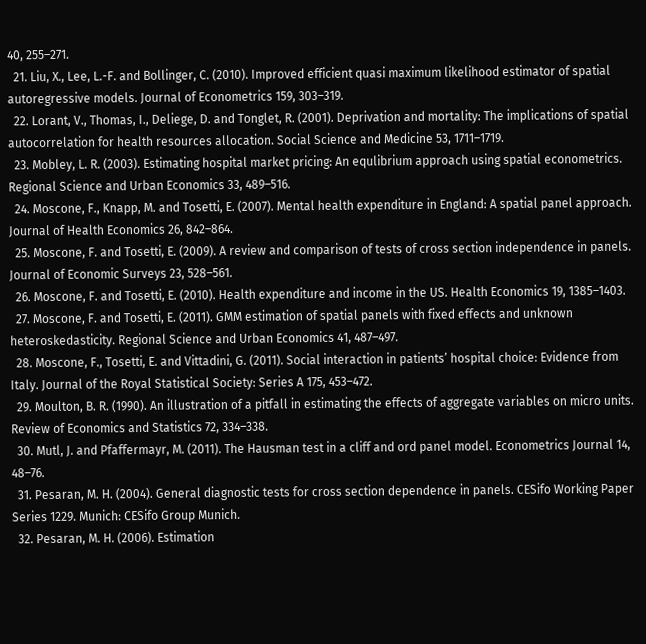40, 255–271.
  21. Liu, X., Lee, L.-F. and Bollinger, C. (2010). Improved efficient quasi maximum likelihood estimator of spatial autoregressive models. Journal of Econometrics 159, 303–319.
  22. Lorant, V., Thomas, I., Deliege, D. and Tonglet, R. (2001). Deprivation and mortality: The implications of spatial autocorrelation for health resources allocation. Social Science and Medicine 53, 1711–1719.
  23. Mobley, L. R. (2003). Estimating hospital market pricing: An equlibrium approach using spatial econometrics. Regional Science and Urban Economics 33, 489–516.
  24. Moscone, F., Knapp, M. and Tosetti, E. (2007). Mental health expenditure in England: A spatial panel approach. Journal of Health Economics 26, 842–864.
  25. Moscone, F. and Tosetti, E. (2009). A review and comparison of tests of cross section independence in panels. Journal of Economic Surveys 23, 528–561.
  26. Moscone, F. and Tosetti, E. (2010). Health expenditure and income in the US. Health Economics 19, 1385–1403.
  27. Moscone, F. and Tosetti, E. (2011). GMM estimation of spatial panels with fixed effects and unknown heteroskedasticity. Regional Science and Urban Economics 41, 487–497.
  28. Moscone, F., Tosetti, E. and Vittadini, G. (2011). Social interaction in patients’ hospital choice: Evidence from Italy. Journal of the Royal Statistical Society: Series A 175, 453–472.
  29. Moulton, B. R. (1990). An illustration of a pitfall in estimating the effects of aggregate variables on micro units. Review of Economics and Statistics 72, 334–338.
  30. Mutl, J. and Pfaffermayr, M. (2011). The Hausman test in a cliff and ord panel model. Econometrics Journal 14, 48–76.
  31. Pesaran, M. H. (2004). General diagnostic tests for cross section dependence in panels. CESifo Working Paper Series 1229. Munich: CESifo Group Munich.
  32. Pesaran, M. H. (2006). Estimation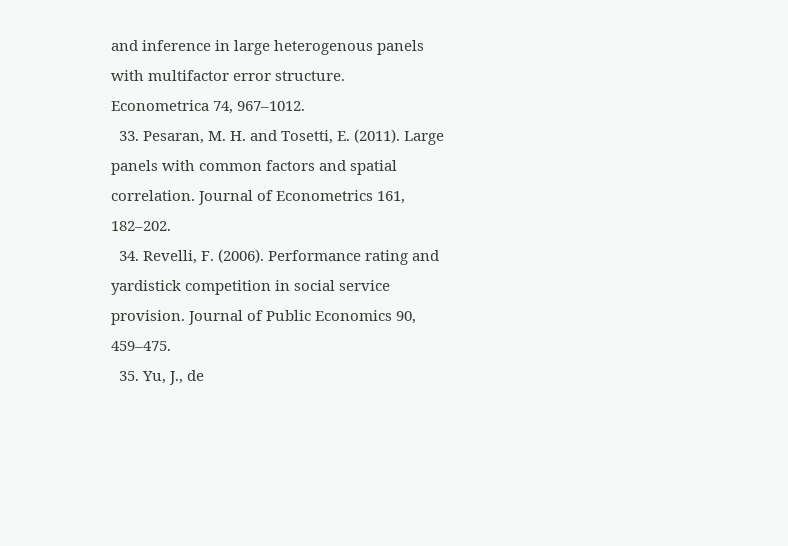and inference in large heterogenous panels with multifactor error structure. Econometrica 74, 967–1012.
  33. Pesaran, M. H. and Tosetti, E. (2011). Large panels with common factors and spatial correlation. Journal of Econometrics 161, 182–202.
  34. Revelli, F. (2006). Performance rating and yardistick competition in social service provision. Journal of Public Economics 90, 459–475.
  35. Yu, J., de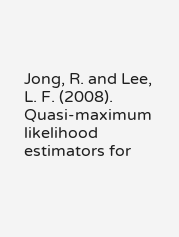Jong, R. and Lee, L. F. (2008). Quasi-maximum likelihood estimators for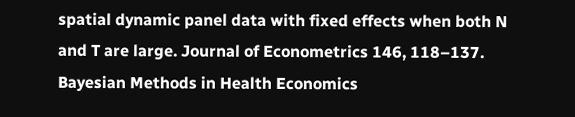spatial dynamic panel data with fixed effects when both N and T are large. Journal of Econometrics 146, 118–137.
Bayesian Methods in Health Economics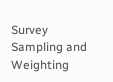Survey Sampling and Weighting